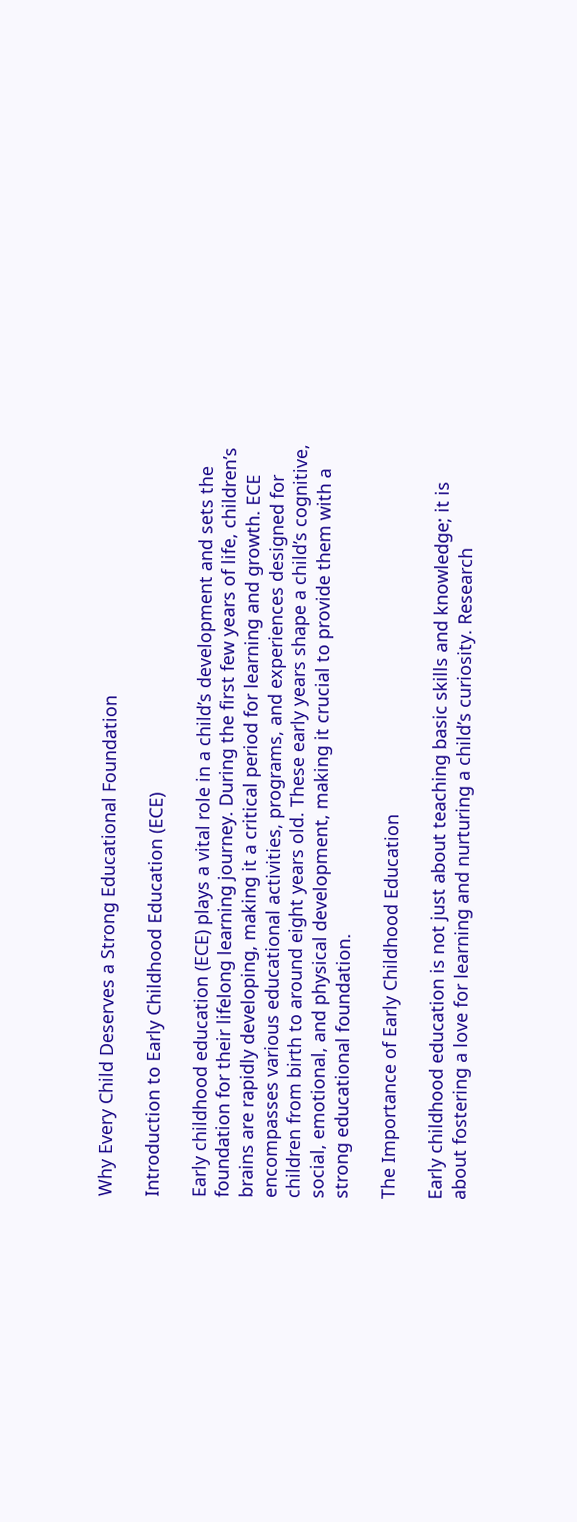Why Every Child Deserves a Strong Educational Foundation

Introduction to Early Childhood Education (ECE)

Early childhood education (ECE) plays a vital role in a child’s development and sets the foundation for their lifelong learning journey. During the first few years of life, children’s brains are rapidly developing, making it a critical period for learning and growth. ECE encompasses various educational activities, programs, and experiences designed for children from birth to around eight years old. These early years shape a child’s cognitive, social, emotional, and physical development, making it crucial to provide them with a strong educational foundation.

The Importance of Early Childhood Education

Early childhood education is not just about teaching basic skills and knowledge; it is about fostering a love for learning and nurturing a child’s curiosity. Research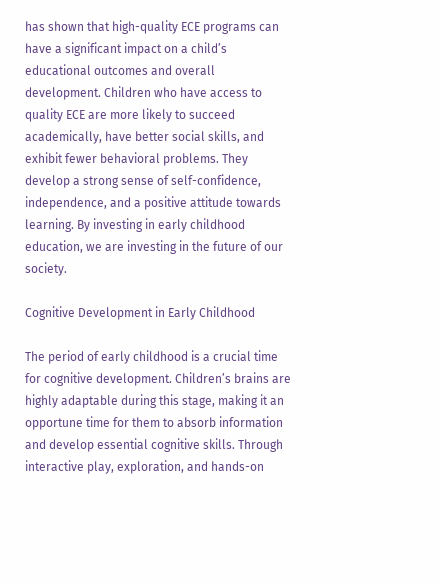has shown that high-quality ECE programs can have a significant impact on a child’s educational outcomes and overall development. Children who have access to quality ECE are more likely to succeed academically, have better social skills, and exhibit fewer behavioral problems. They develop a strong sense of self-confidence, independence, and a positive attitude towards learning. By investing in early childhood education, we are investing in the future of our society.

Cognitive Development in Early Childhood

The period of early childhood is a crucial time for cognitive development. Children’s brains are highly adaptable during this stage, making it an opportune time for them to absorb information and develop essential cognitive skills. Through interactive play, exploration, and hands-on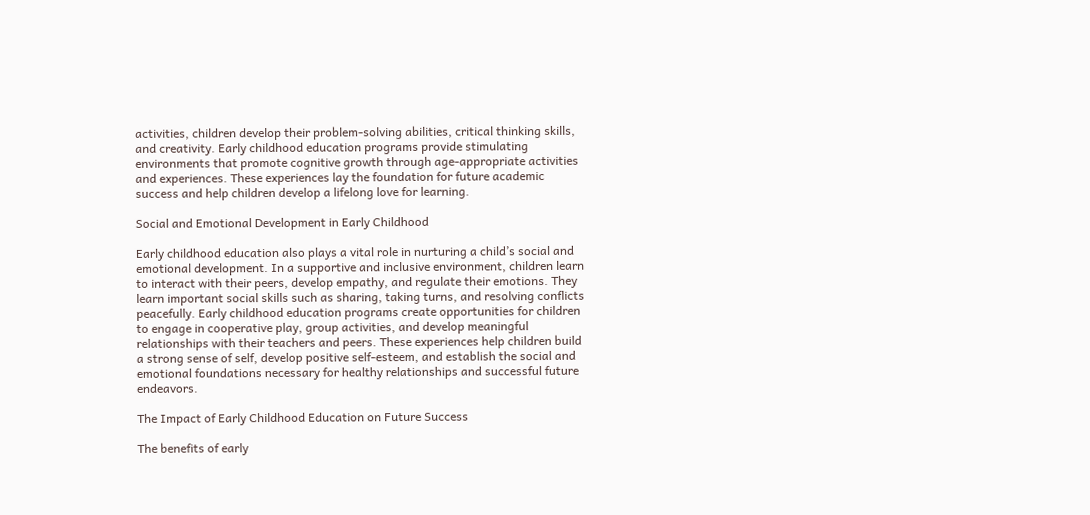activities, children develop their problem-solving abilities, critical thinking skills, and creativity. Early childhood education programs provide stimulating environments that promote cognitive growth through age-appropriate activities and experiences. These experiences lay the foundation for future academic success and help children develop a lifelong love for learning.

Social and Emotional Development in Early Childhood

Early childhood education also plays a vital role in nurturing a child’s social and emotional development. In a supportive and inclusive environment, children learn to interact with their peers, develop empathy, and regulate their emotions. They learn important social skills such as sharing, taking turns, and resolving conflicts peacefully. Early childhood education programs create opportunities for children to engage in cooperative play, group activities, and develop meaningful relationships with their teachers and peers. These experiences help children build a strong sense of self, develop positive self-esteem, and establish the social and emotional foundations necessary for healthy relationships and successful future endeavors.

The Impact of Early Childhood Education on Future Success

The benefits of early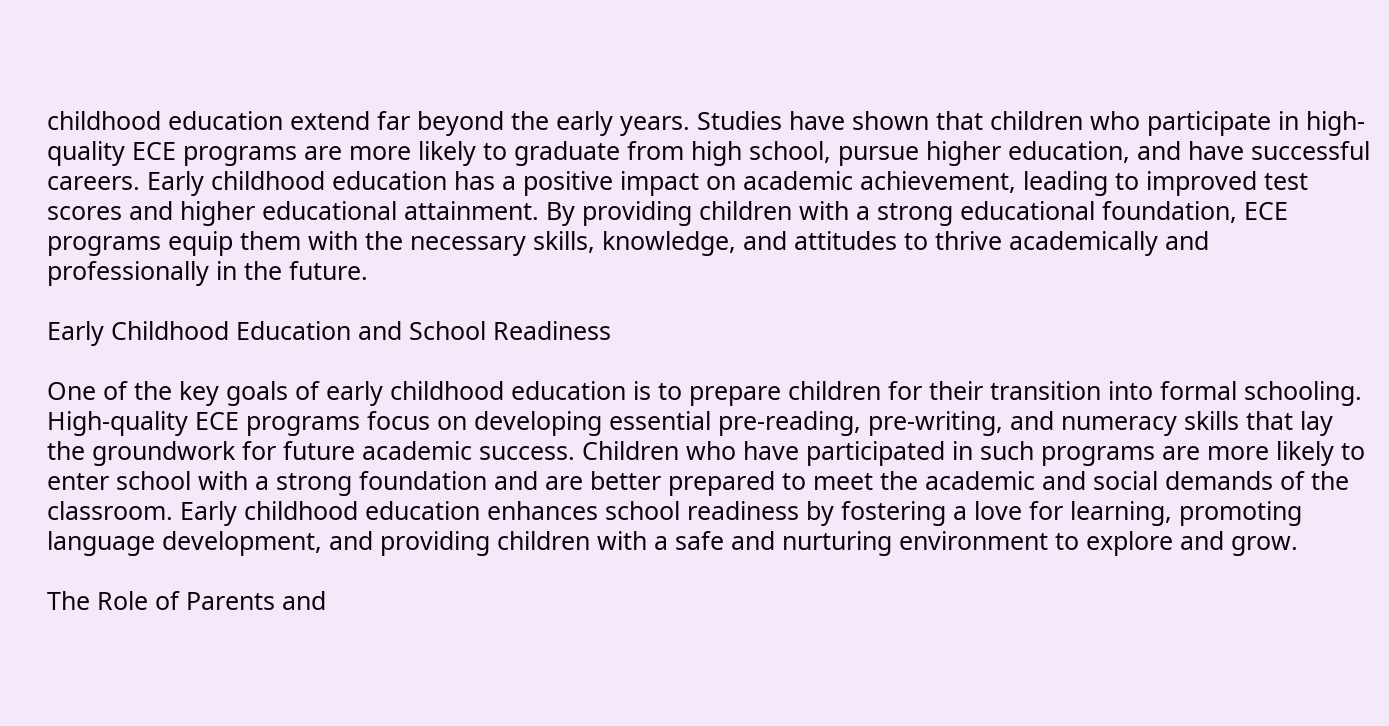childhood education extend far beyond the early years. Studies have shown that children who participate in high-quality ECE programs are more likely to graduate from high school, pursue higher education, and have successful careers. Early childhood education has a positive impact on academic achievement, leading to improved test scores and higher educational attainment. By providing children with a strong educational foundation, ECE programs equip them with the necessary skills, knowledge, and attitudes to thrive academically and professionally in the future.

Early Childhood Education and School Readiness

One of the key goals of early childhood education is to prepare children for their transition into formal schooling. High-quality ECE programs focus on developing essential pre-reading, pre-writing, and numeracy skills that lay the groundwork for future academic success. Children who have participated in such programs are more likely to enter school with a strong foundation and are better prepared to meet the academic and social demands of the classroom. Early childhood education enhances school readiness by fostering a love for learning, promoting language development, and providing children with a safe and nurturing environment to explore and grow.

The Role of Parents and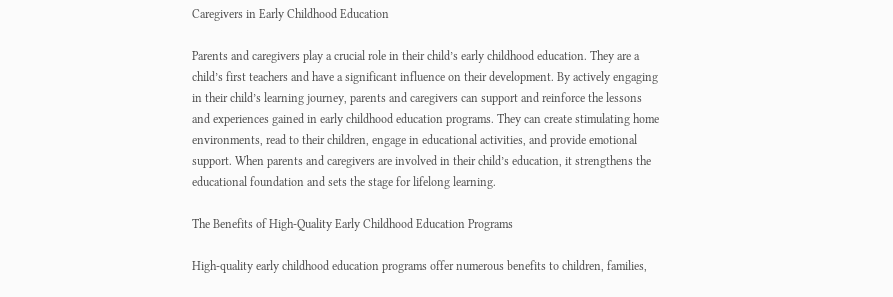Caregivers in Early Childhood Education

Parents and caregivers play a crucial role in their child’s early childhood education. They are a child’s first teachers and have a significant influence on their development. By actively engaging in their child’s learning journey, parents and caregivers can support and reinforce the lessons and experiences gained in early childhood education programs. They can create stimulating home environments, read to their children, engage in educational activities, and provide emotional support. When parents and caregivers are involved in their child’s education, it strengthens the educational foundation and sets the stage for lifelong learning.

The Benefits of High-Quality Early Childhood Education Programs

High-quality early childhood education programs offer numerous benefits to children, families,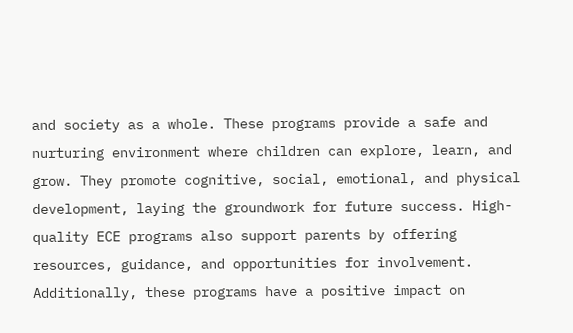and society as a whole. These programs provide a safe and nurturing environment where children can explore, learn, and grow. They promote cognitive, social, emotional, and physical development, laying the groundwork for future success. High-quality ECE programs also support parents by offering resources, guidance, and opportunities for involvement. Additionally, these programs have a positive impact on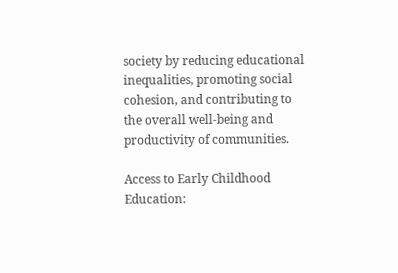society by reducing educational inequalities, promoting social cohesion, and contributing to the overall well-being and productivity of communities.

Access to Early Childhood Education: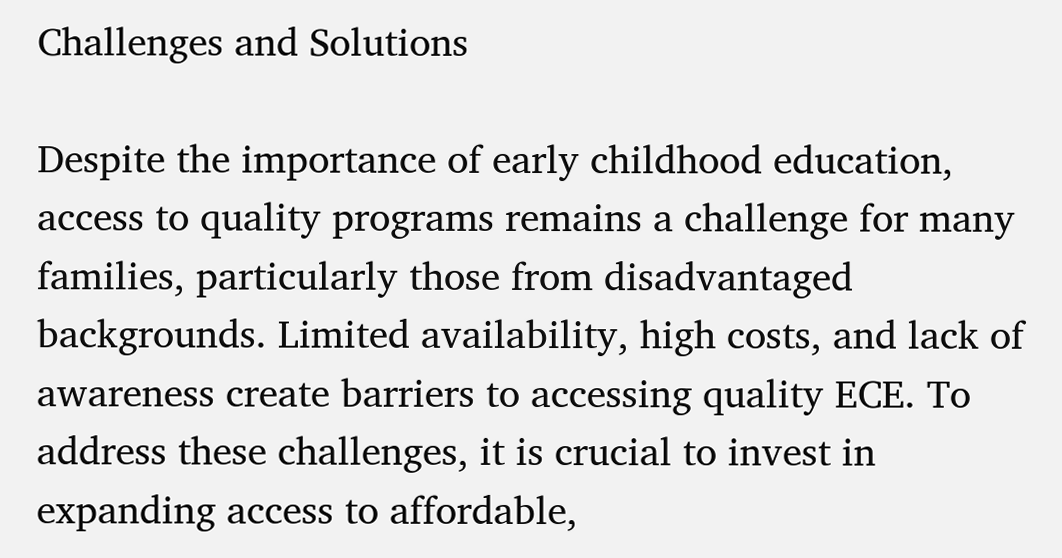Challenges and Solutions

Despite the importance of early childhood education, access to quality programs remains a challenge for many families, particularly those from disadvantaged backgrounds. Limited availability, high costs, and lack of awareness create barriers to accessing quality ECE. To address these challenges, it is crucial to invest in expanding access to affordable,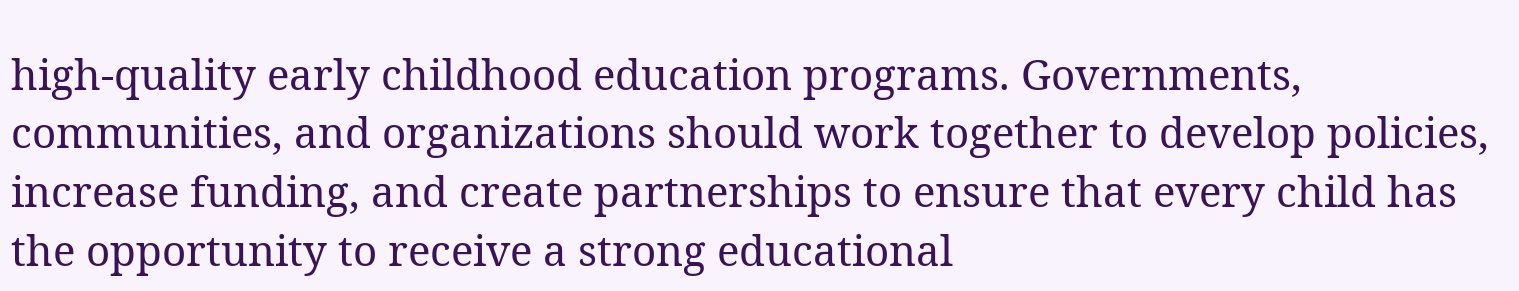high-quality early childhood education programs. Governments, communities, and organizations should work together to develop policies, increase funding, and create partnerships to ensure that every child has the opportunity to receive a strong educational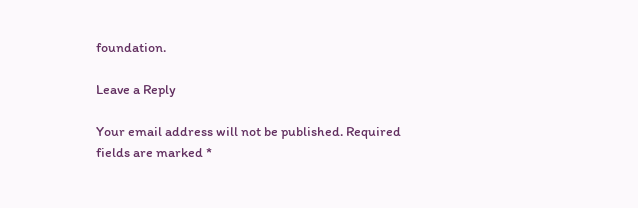foundation.

Leave a Reply

Your email address will not be published. Required fields are marked *